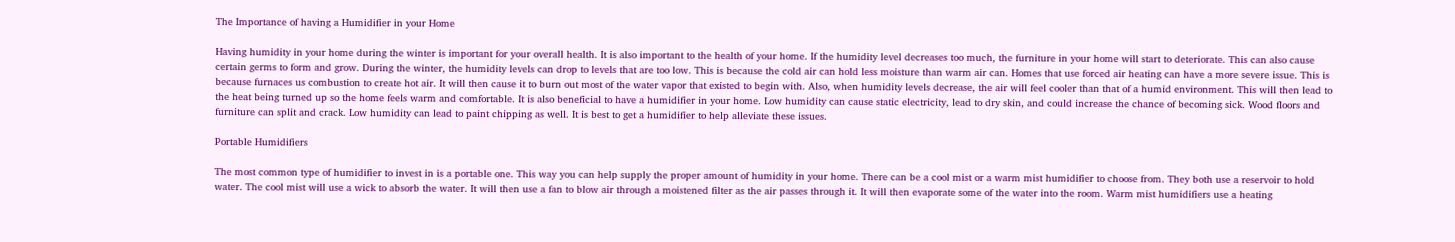The Importance of having a Humidifier in your Home

Having humidity in your home during the winter is important for your overall health. It is also important to the health of your home. If the humidity level decreases too much, the furniture in your home will start to deteriorate. This can also cause certain germs to form and grow. During the winter, the humidity levels can drop to levels that are too low. This is because the cold air can hold less moisture than warm air can. Homes that use forced air heating can have a more severe issue. This is because furnaces us combustion to create hot air. It will then cause it to burn out most of the water vapor that existed to begin with. Also, when humidity levels decrease, the air will feel cooler than that of a humid environment. This will then lead to the heat being turned up so the home feels warm and comfortable. It is also beneficial to have a humidifier in your home. Low humidity can cause static electricity, lead to dry skin, and could increase the chance of becoming sick. Wood floors and furniture can split and crack. Low humidity can lead to paint chipping as well. It is best to get a humidifier to help alleviate these issues.

Portable Humidifiers

The most common type of humidifier to invest in is a portable one. This way you can help supply the proper amount of humidity in your home. There can be a cool mist or a warm mist humidifier to choose from. They both use a reservoir to hold water. The cool mist will use a wick to absorb the water. It will then use a fan to blow air through a moistened filter as the air passes through it. It will then evaporate some of the water into the room. Warm mist humidifiers use a heating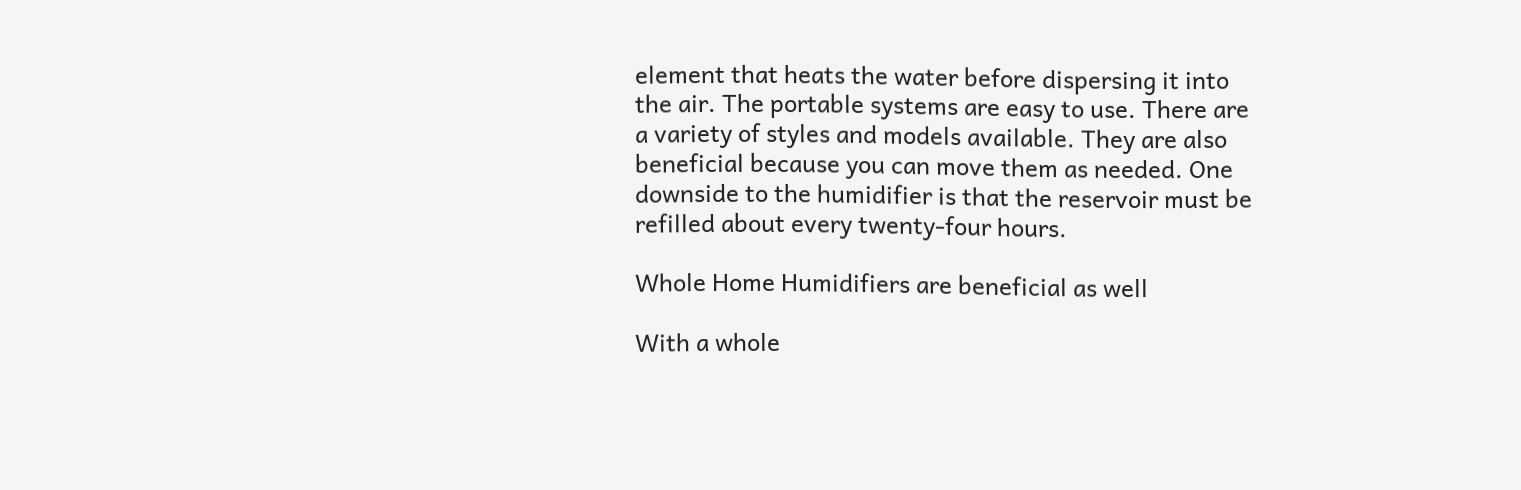element that heats the water before dispersing it into the air. The portable systems are easy to use. There are a variety of styles and models available. They are also beneficial because you can move them as needed. One downside to the humidifier is that the reservoir must be refilled about every twenty-four hours.

Whole Home Humidifiers are beneficial as well

With a whole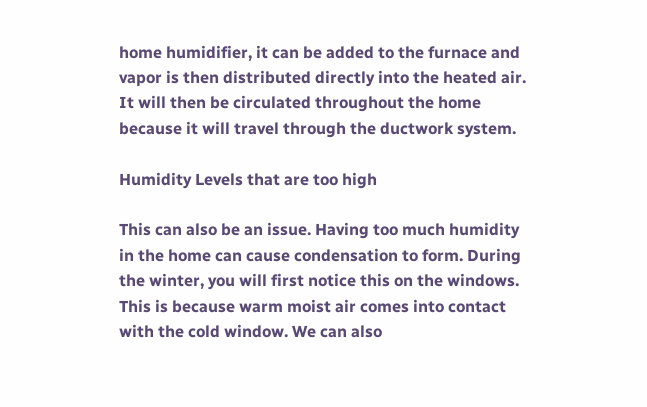home humidifier, it can be added to the furnace and vapor is then distributed directly into the heated air. It will then be circulated throughout the home because it will travel through the ductwork system.

Humidity Levels that are too high

This can also be an issue. Having too much humidity in the home can cause condensation to form. During the winter, you will first notice this on the windows. This is because warm moist air comes into contact with the cold window. We can also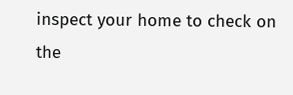inspect your home to check on the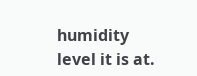humidity level it is at.